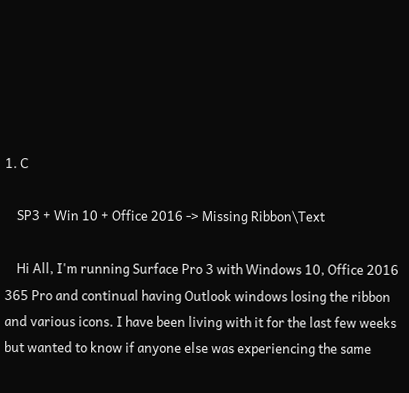1. C

    SP3 + Win 10 + Office 2016 -> Missing Ribbon\Text

    Hi All, I'm running Surface Pro 3 with Windows 10, Office 2016 365 Pro and continual having Outlook windows losing the ribbon and various icons. I have been living with it for the last few weeks but wanted to know if anyone else was experiencing the same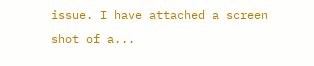issue. I have attached a screen shot of a...